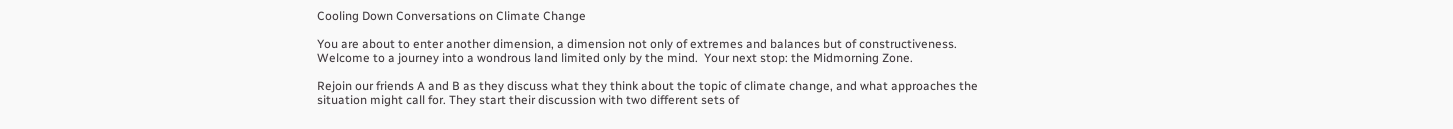Cooling Down Conversations on Climate Change

You are about to enter another dimension, a dimension not only of extremes and balances but of constructiveness.  Welcome to a journey into a wondrous land limited only by the mind.  Your next stop: the Midmorning Zone.

Rejoin our friends A and B as they discuss what they think about the topic of climate change, and what approaches the situation might call for. They start their discussion with two different sets of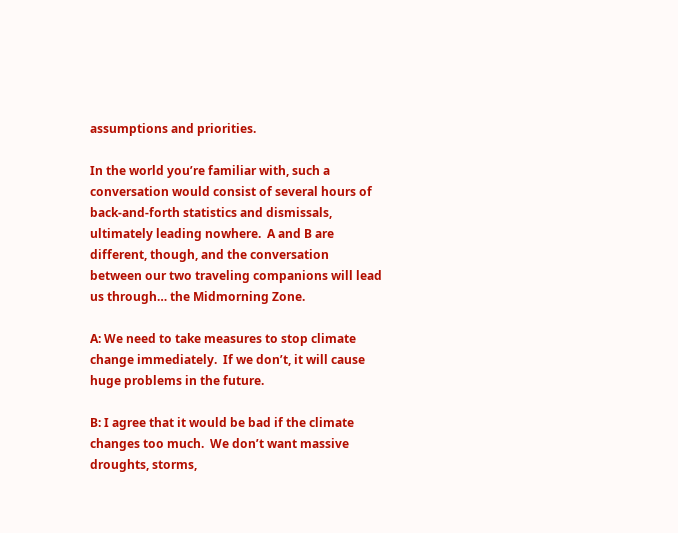assumptions and priorities.

In the world you’re familiar with, such a conversation would consist of several hours of back-and-forth statistics and dismissals, ultimately leading nowhere.  A and B are different, though, and the conversation between our two traveling companions will lead us through… the Midmorning Zone.

A: We need to take measures to stop climate change immediately.  If we don’t, it will cause huge problems in the future.

B: I agree that it would be bad if the climate changes too much.  We don’t want massive droughts, storms,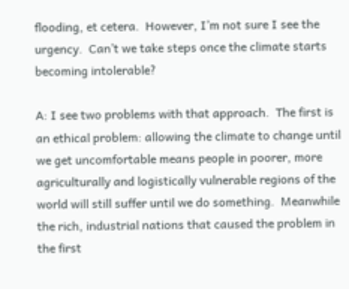flooding, et cetera.  However, I’m not sure I see the urgency.  Can’t we take steps once the climate starts becoming intolerable?

A: I see two problems with that approach.  The first is an ethical problem: allowing the climate to change until we get uncomfortable means people in poorer, more agriculturally and logistically vulnerable regions of the world will still suffer until we do something.  Meanwhile the rich, industrial nations that caused the problem in the first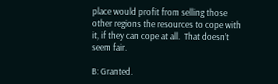place would profit from selling those other regions the resources to cope with it, if they can cope at all.  That doesn’t seem fair.

B: Granted.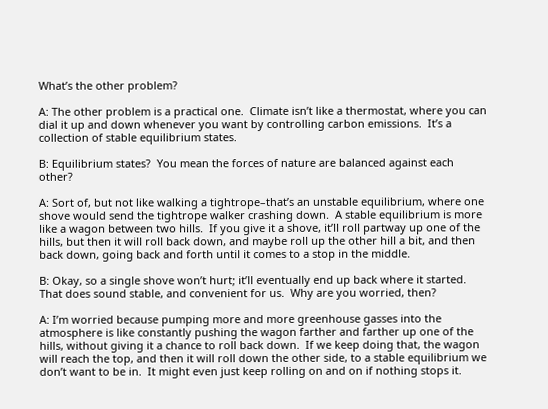What’s the other problem?

A: The other problem is a practical one.  Climate isn’t like a thermostat, where you can dial it up and down whenever you want by controlling carbon emissions.  It’s a collection of stable equilibrium states.

B: Equilibrium states?  You mean the forces of nature are balanced against each other?

A: Sort of, but not like walking a tightrope–that’s an unstable equilibrium, where one shove would send the tightrope walker crashing down.  A stable equilibrium is more like a wagon between two hills.  If you give it a shove, it’ll roll partway up one of the hills, but then it will roll back down, and maybe roll up the other hill a bit, and then back down, going back and forth until it comes to a stop in the middle.

B: Okay, so a single shove won’t hurt; it’ll eventually end up back where it started.  That does sound stable, and convenient for us.  Why are you worried, then?

A: I’m worried because pumping more and more greenhouse gasses into the atmosphere is like constantly pushing the wagon farther and farther up one of the hills, without giving it a chance to roll back down.  If we keep doing that, the wagon will reach the top, and then it will roll down the other side, to a stable equilibrium we don’t want to be in.  It might even just keep rolling on and on if nothing stops it.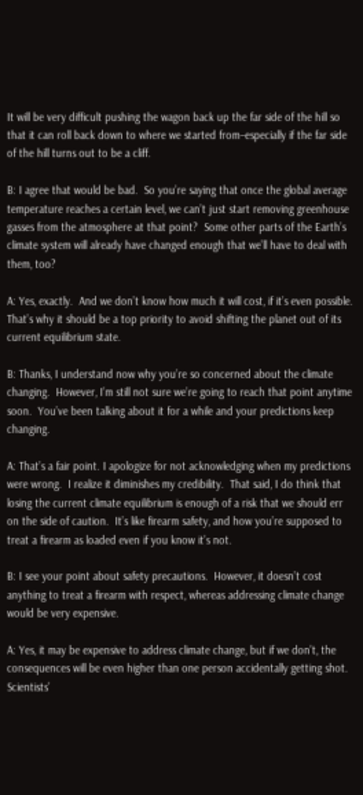It will be very difficult pushing the wagon back up the far side of the hill so that it can roll back down to where we started from–especially if the far side of the hill turns out to be a cliff.

B: I agree that would be bad.  So you’re saying that once the global average temperature reaches a certain level, we can’t just start removing greenhouse gasses from the atmosphere at that point?  Some other parts of the Earth’s climate system will already have changed enough that we’ll have to deal with them, too?

A: Yes, exactly.  And we don’t know how much it will cost, if it’s even possible.  That’s why it should be a top priority to avoid shifting the planet out of its current equilibrium state.

B: Thanks, I understand now why you’re so concerned about the climate changing.  However, I’m still not sure we’re going to reach that point anytime soon.  You’ve been talking about it for a while and your predictions keep changing.

A: That’s a fair point. I apologize for not acknowledging when my predictions were wrong.  I realize it diminishes my credibility.  That said, I do think that losing the current climate equilibrium is enough of a risk that we should err on the side of caution.  It’s like firearm safety, and how you’re supposed to treat a firearm as loaded even if you know it’s not.

B: I see your point about safety precautions.  However, it doesn’t cost anything to treat a firearm with respect, whereas addressing climate change would be very expensive.

A: Yes, it may be expensive to address climate change, but if we don’t, the consequences will be even higher than one person accidentally getting shot.  Scientists’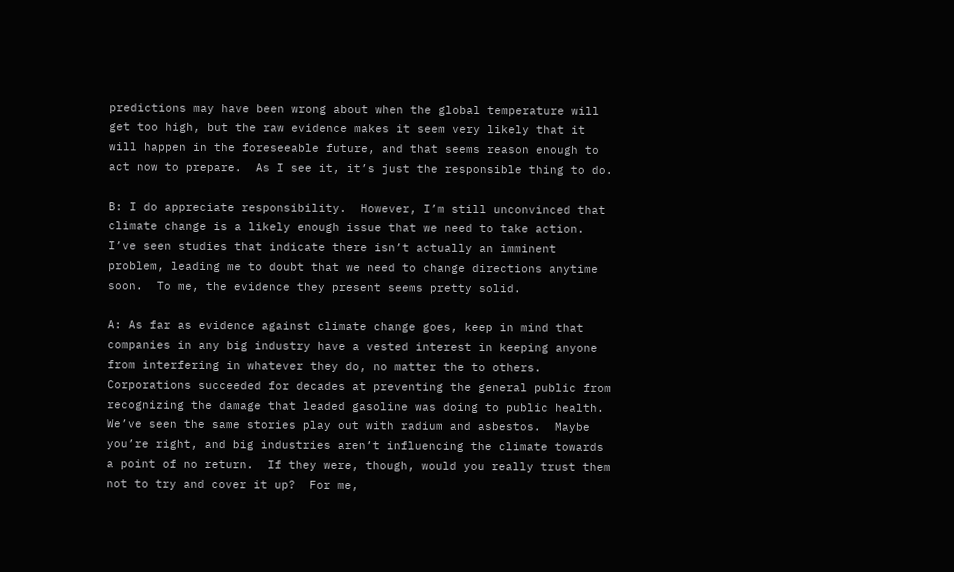predictions may have been wrong about when the global temperature will get too high, but the raw evidence makes it seem very likely that it will happen in the foreseeable future, and that seems reason enough to act now to prepare.  As I see it, it’s just the responsible thing to do.

B: I do appreciate responsibility.  However, I’m still unconvinced that climate change is a likely enough issue that we need to take action.  I’ve seen studies that indicate there isn’t actually an imminent problem, leading me to doubt that we need to change directions anytime soon.  To me, the evidence they present seems pretty solid.

A: As far as evidence against climate change goes, keep in mind that companies in any big industry have a vested interest in keeping anyone from interfering in whatever they do, no matter the to others.  Corporations succeeded for decades at preventing the general public from recognizing the damage that leaded gasoline was doing to public health.  We’ve seen the same stories play out with radium and asbestos.  Maybe you’re right, and big industries aren’t influencing the climate towards a point of no return.  If they were, though, would you really trust them not to try and cover it up?  For me,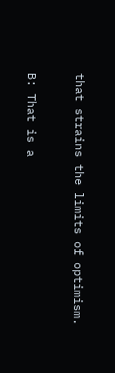that strains the limits of optimism.

B: That is a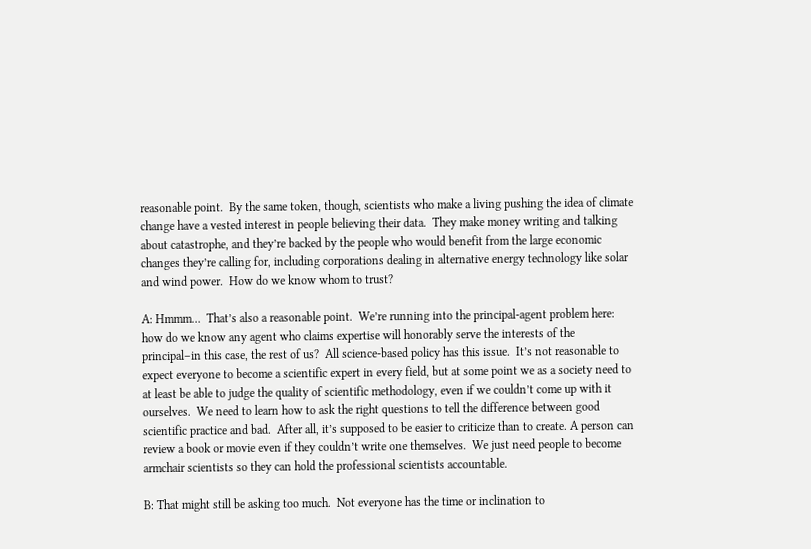reasonable point.  By the same token, though, scientists who make a living pushing the idea of climate change have a vested interest in people believing their data.  They make money writing and talking about catastrophe, and they’re backed by the people who would benefit from the large economic changes they’re calling for, including corporations dealing in alternative energy technology like solar and wind power.  How do we know whom to trust?

A: Hmmm…  That’s also a reasonable point.  We’re running into the principal-agent problem here: how do we know any agent who claims expertise will honorably serve the interests of the principal–in this case, the rest of us?  All science-based policy has this issue.  It’s not reasonable to expect everyone to become a scientific expert in every field, but at some point we as a society need to at least be able to judge the quality of scientific methodology, even if we couldn’t come up with it ourselves.  We need to learn how to ask the right questions to tell the difference between good scientific practice and bad.  After all, it’s supposed to be easier to criticize than to create. A person can review a book or movie even if they couldn’t write one themselves.  We just need people to become armchair scientists so they can hold the professional scientists accountable.

B: That might still be asking too much.  Not everyone has the time or inclination to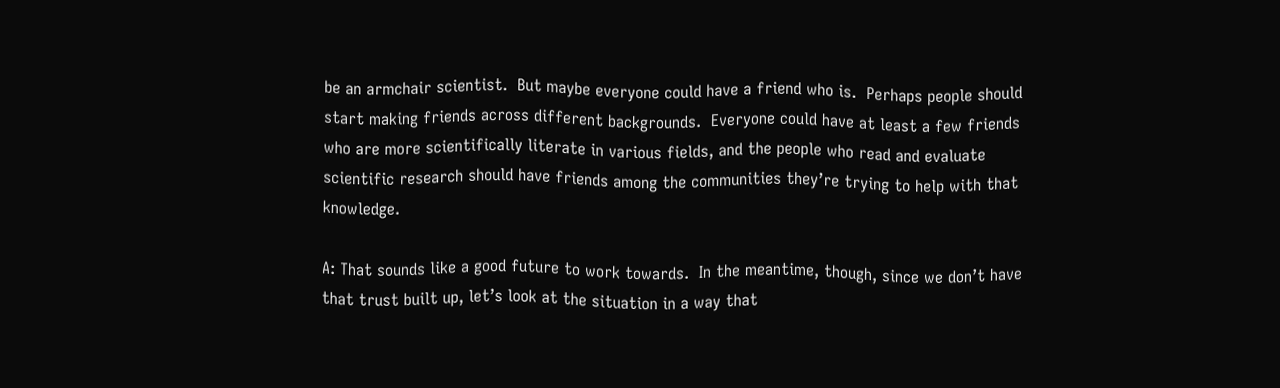be an armchair scientist.  But maybe everyone could have a friend who is.  Perhaps people should start making friends across different backgrounds.  Everyone could have at least a few friends who are more scientifically literate in various fields, and the people who read and evaluate scientific research should have friends among the communities they’re trying to help with that knowledge.

A: That sounds like a good future to work towards.  In the meantime, though, since we don’t have that trust built up, let’s look at the situation in a way that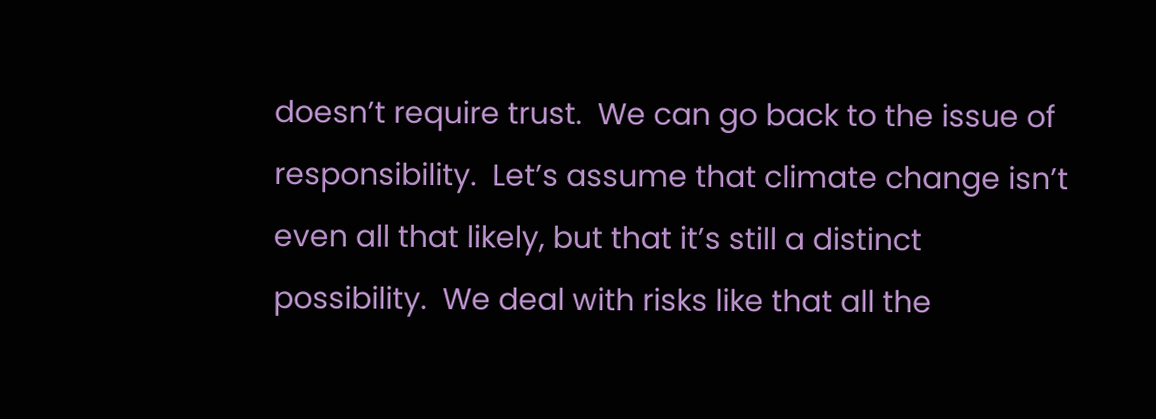doesn’t require trust.  We can go back to the issue of responsibility.  Let’s assume that climate change isn’t even all that likely, but that it’s still a distinct possibility.  We deal with risks like that all the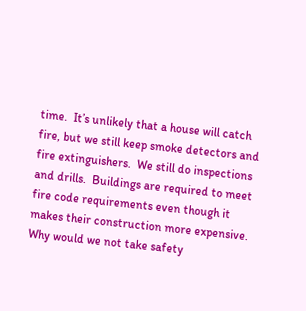time.  It’s unlikely that a house will catch fire, but we still keep smoke detectors and fire extinguishers.  We still do inspections and drills.  Buildings are required to meet fire code requirements even though it makes their construction more expensive.  Why would we not take safety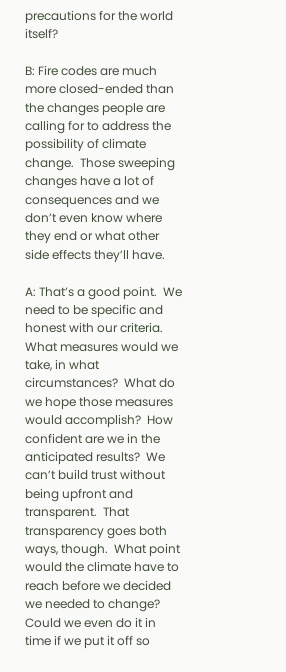precautions for the world itself?

B: Fire codes are much more closed-ended than the changes people are calling for to address the possibility of climate change.  Those sweeping changes have a lot of consequences and we don’t even know where they end or what other side effects they’ll have.

A: That’s a good point.  We need to be specific and honest with our criteria.  What measures would we take, in what circumstances?  What do we hope those measures would accomplish?  How confident are we in the anticipated results?  We can’t build trust without being upfront and transparent.  That transparency goes both ways, though.  What point would the climate have to reach before we decided we needed to change?  Could we even do it in time if we put it off so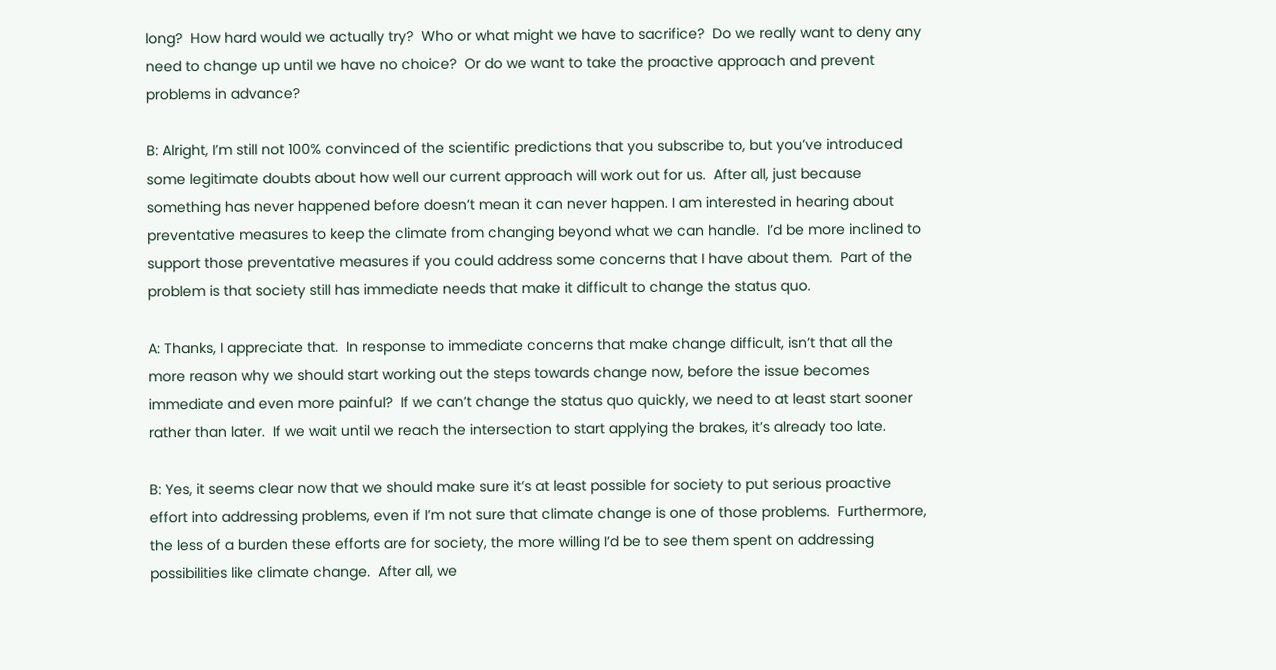long?  How hard would we actually try?  Who or what might we have to sacrifice?  Do we really want to deny any need to change up until we have no choice?  Or do we want to take the proactive approach and prevent problems in advance?

B: Alright, I’m still not 100% convinced of the scientific predictions that you subscribe to, but you’ve introduced some legitimate doubts about how well our current approach will work out for us.  After all, just because something has never happened before doesn’t mean it can never happen. I am interested in hearing about preventative measures to keep the climate from changing beyond what we can handle.  I’d be more inclined to support those preventative measures if you could address some concerns that I have about them.  Part of the problem is that society still has immediate needs that make it difficult to change the status quo.

A: Thanks, I appreciate that.  In response to immediate concerns that make change difficult, isn’t that all the more reason why we should start working out the steps towards change now, before the issue becomes immediate and even more painful?  If we can’t change the status quo quickly, we need to at least start sooner rather than later.  If we wait until we reach the intersection to start applying the brakes, it’s already too late.

B: Yes, it seems clear now that we should make sure it’s at least possible for society to put serious proactive effort into addressing problems, even if I’m not sure that climate change is one of those problems.  Furthermore, the less of a burden these efforts are for society, the more willing I’d be to see them spent on addressing possibilities like climate change.  After all, we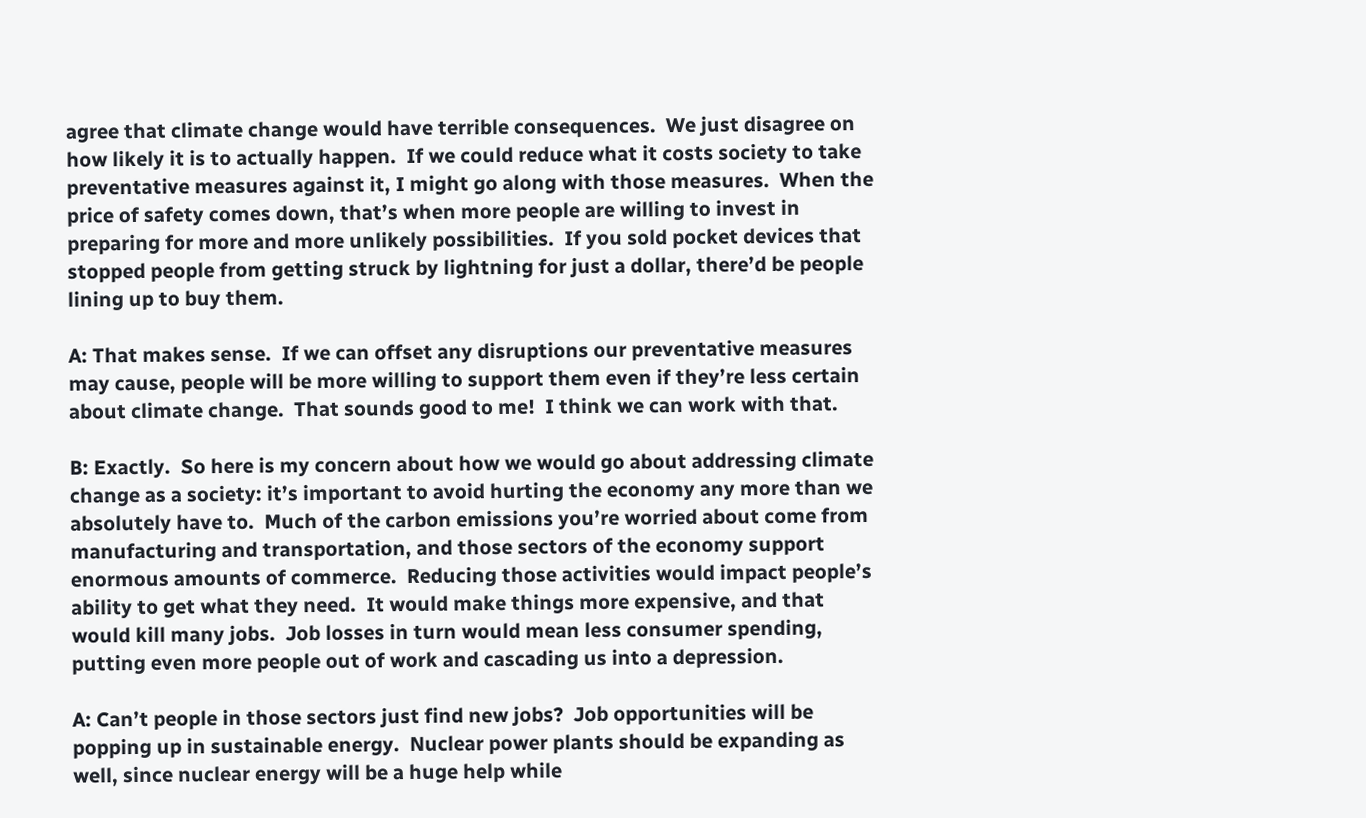agree that climate change would have terrible consequences.  We just disagree on how likely it is to actually happen.  If we could reduce what it costs society to take preventative measures against it, I might go along with those measures.  When the price of safety comes down, that’s when more people are willing to invest in preparing for more and more unlikely possibilities.  If you sold pocket devices that stopped people from getting struck by lightning for just a dollar, there’d be people lining up to buy them.

A: That makes sense.  If we can offset any disruptions our preventative measures may cause, people will be more willing to support them even if they’re less certain about climate change.  That sounds good to me!  I think we can work with that.

B: Exactly.  So here is my concern about how we would go about addressing climate change as a society: it’s important to avoid hurting the economy any more than we absolutely have to.  Much of the carbon emissions you’re worried about come from manufacturing and transportation, and those sectors of the economy support enormous amounts of commerce.  Reducing those activities would impact people’s ability to get what they need.  It would make things more expensive, and that would kill many jobs.  Job losses in turn would mean less consumer spending, putting even more people out of work and cascading us into a depression.

A: Can’t people in those sectors just find new jobs?  Job opportunities will be popping up in sustainable energy.  Nuclear power plants should be expanding as well, since nuclear energy will be a huge help while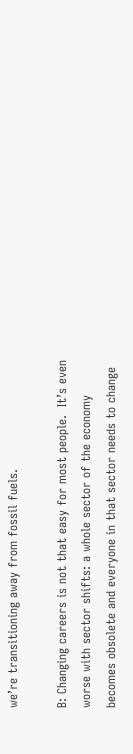we’re transitioning away from fossil fuels.

B: Changing careers is not that easy for most people.  It’s even worse with sector shifts: a whole sector of the economy becomes obsolete and everyone in that sector needs to change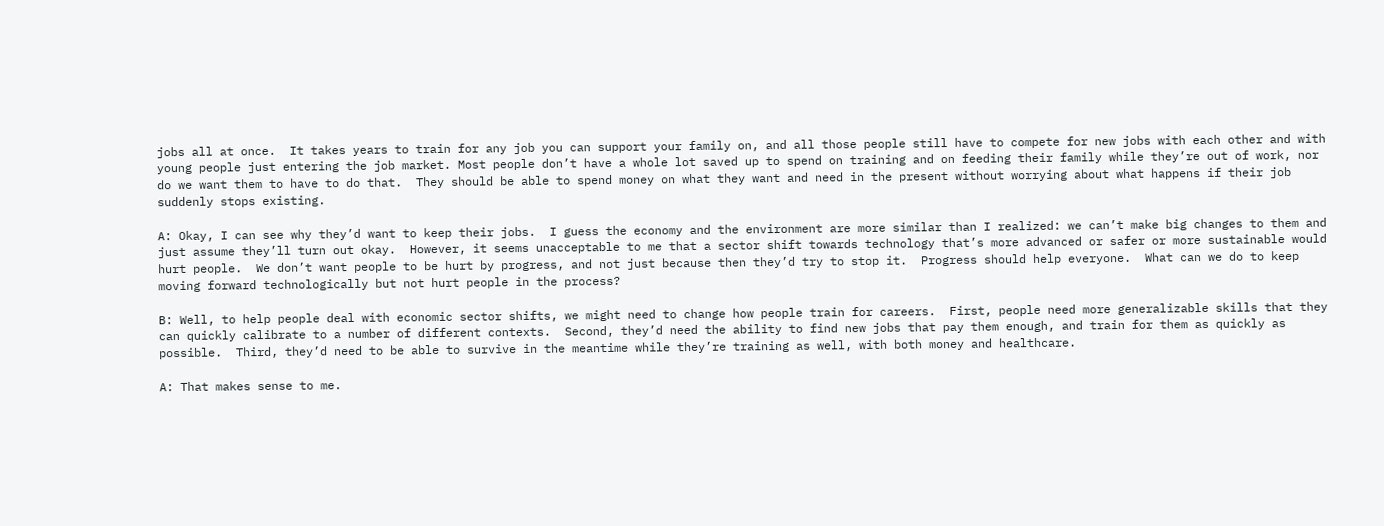jobs all at once.  It takes years to train for any job you can support your family on, and all those people still have to compete for new jobs with each other and with young people just entering the job market. Most people don’t have a whole lot saved up to spend on training and on feeding their family while they’re out of work, nor do we want them to have to do that.  They should be able to spend money on what they want and need in the present without worrying about what happens if their job suddenly stops existing.

A: Okay, I can see why they’d want to keep their jobs.  I guess the economy and the environment are more similar than I realized: we can’t make big changes to them and just assume they’ll turn out okay.  However, it seems unacceptable to me that a sector shift towards technology that’s more advanced or safer or more sustainable would hurt people.  We don’t want people to be hurt by progress, and not just because then they’d try to stop it.  Progress should help everyone.  What can we do to keep moving forward technologically but not hurt people in the process?

B: Well, to help people deal with economic sector shifts, we might need to change how people train for careers.  First, people need more generalizable skills that they can quickly calibrate to a number of different contexts.  Second, they’d need the ability to find new jobs that pay them enough, and train for them as quickly as possible.  Third, they’d need to be able to survive in the meantime while they’re training as well, with both money and healthcare.

A: That makes sense to me.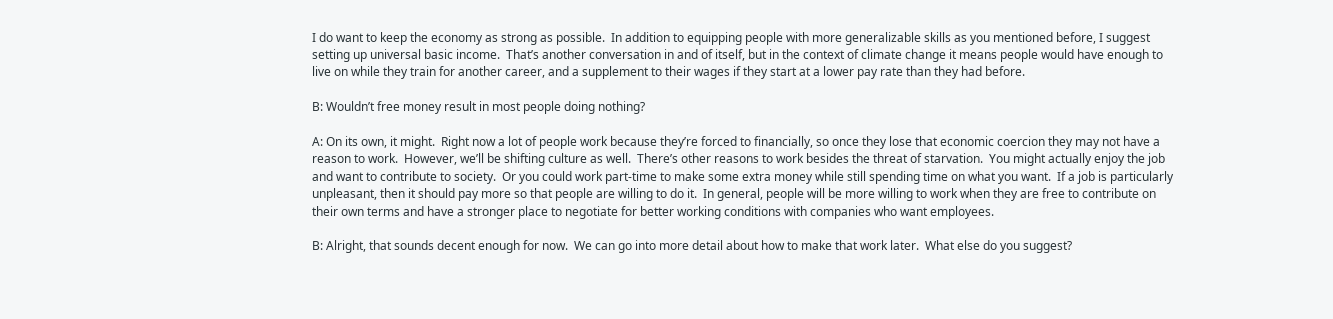I do want to keep the economy as strong as possible.  In addition to equipping people with more generalizable skills as you mentioned before, I suggest setting up universal basic income.  That’s another conversation in and of itself, but in the context of climate change it means people would have enough to live on while they train for another career, and a supplement to their wages if they start at a lower pay rate than they had before.

B: Wouldn’t free money result in most people doing nothing?

A: On its own, it might.  Right now a lot of people work because they’re forced to financially, so once they lose that economic coercion they may not have a reason to work.  However, we’ll be shifting culture as well.  There’s other reasons to work besides the threat of starvation.  You might actually enjoy the job and want to contribute to society.  Or you could work part-time to make some extra money while still spending time on what you want.  If a job is particularly unpleasant, then it should pay more so that people are willing to do it.  In general, people will be more willing to work when they are free to contribute on their own terms and have a stronger place to negotiate for better working conditions with companies who want employees.

B: Alright, that sounds decent enough for now.  We can go into more detail about how to make that work later.  What else do you suggest?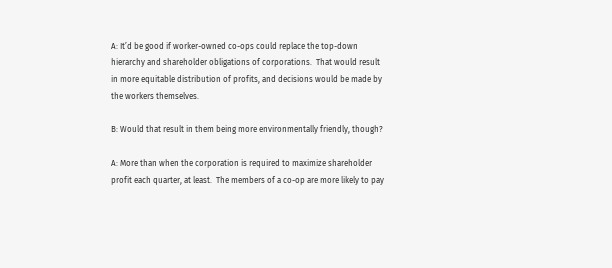A: It’d be good if worker-owned co-ops could replace the top-down hierarchy and shareholder obligations of corporations.  That would result in more equitable distribution of profits, and decisions would be made by the workers themselves.

B: Would that result in them being more environmentally friendly, though?

A: More than when the corporation is required to maximize shareholder profit each quarter, at least.  The members of a co-op are more likely to pay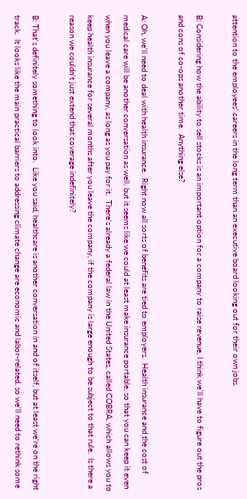attention to the employees’ careers in the long term than an executive board looking out for their own jobs.

B: Considering how the ability to sell stocks is an important option for a company to raise revenue, I think we’ll have to figure out the pros and cons of co-ops another time.  Anything else?

A: Oh, we’ll need to deal with health insurance.  Right now all sorts of benefits are tied to employers.  Health insurance and the cost of medical care will be another conversation as well, but it seems like we could at least make insurance portable, so that you can keep it even when you leave a company, as long as you pay for it.  There’s already a federal law in the United States, called COBRA, which allows you to keep health insurance for several months after you leave the company, if the company is large enough to be subject to that rule.  Is there a reason we couldn’t just extend that coverage indefinitely?

B: That’s definitely something to look into.  Like you said, healthcare is another conversation in and of itself, but at least we’re on the right track.  It looks like the main practical barriers to addressing climate change are economic and labor-related, so we’ll need to rethink some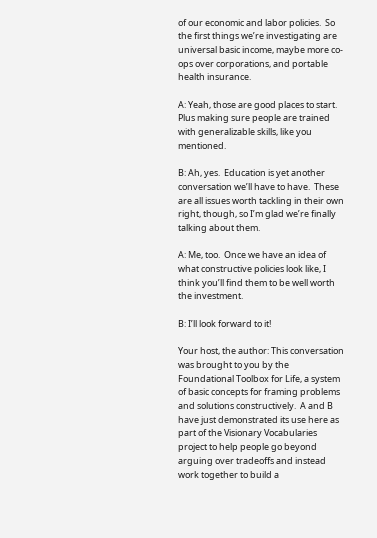of our economic and labor policies.  So the first things we’re investigating are universal basic income, maybe more co-ops over corporations, and portable health insurance.

A: Yeah, those are good places to start.  Plus making sure people are trained with generalizable skills, like you mentioned.

B: Ah, yes.  Education is yet another conversation we’ll have to have.  These are all issues worth tackling in their own right, though, so I’m glad we’re finally talking about them.

A: Me, too.  Once we have an idea of what constructive policies look like, I think you’ll find them to be well worth the investment.

B: I’ll look forward to it!

Your host, the author: This conversation was brought to you by the Foundational Toolbox for Life, a system of basic concepts for framing problems and solutions constructively.  A and B have just demonstrated its use here as part of the Visionary Vocabularies project to help people go beyond arguing over tradeoffs and instead work together to build a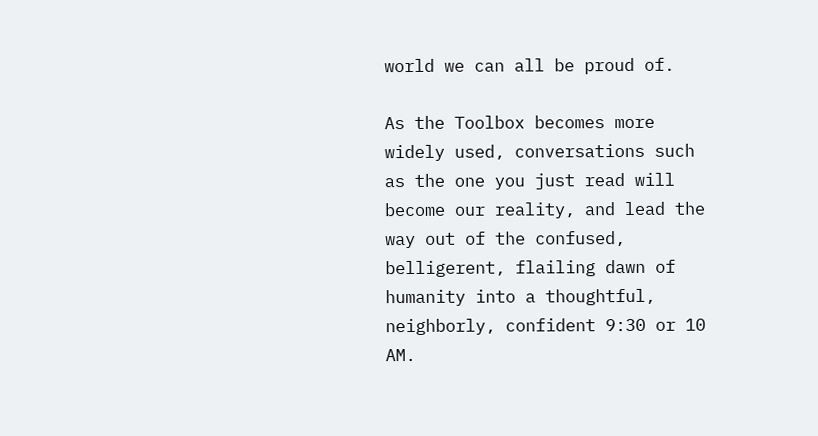world we can all be proud of.

As the Toolbox becomes more widely used, conversations such as the one you just read will become our reality, and lead the way out of the confused, belligerent, flailing dawn of humanity into a thoughtful, neighborly, confident 9:30 or 10 AM.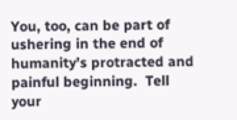You, too, can be part of ushering in the end of humanity’s protracted and painful beginning.  Tell your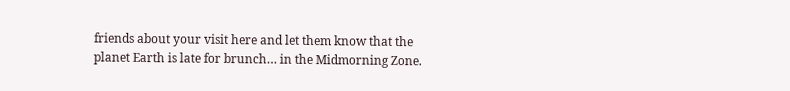friends about your visit here and let them know that the planet Earth is late for brunch… in the Midmorning Zone.